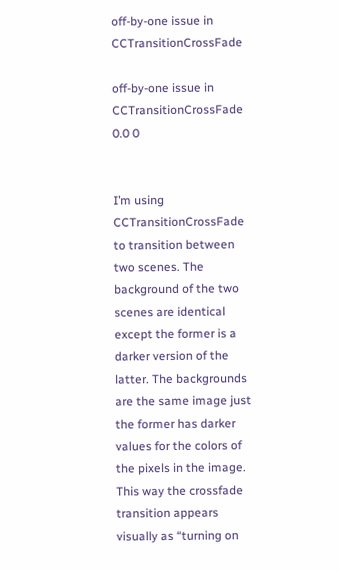off-by-one issue in CCTransitionCrossFade

off-by-one issue in CCTransitionCrossFade
0.0 0


I’m using CCTransitionCrossFade to transition between two scenes. The background of the two scenes are identical except the former is a darker version of the latter. The backgrounds are the same image just the former has darker values for the colors of the pixels in the image. This way the crossfade transition appears visually as “turning on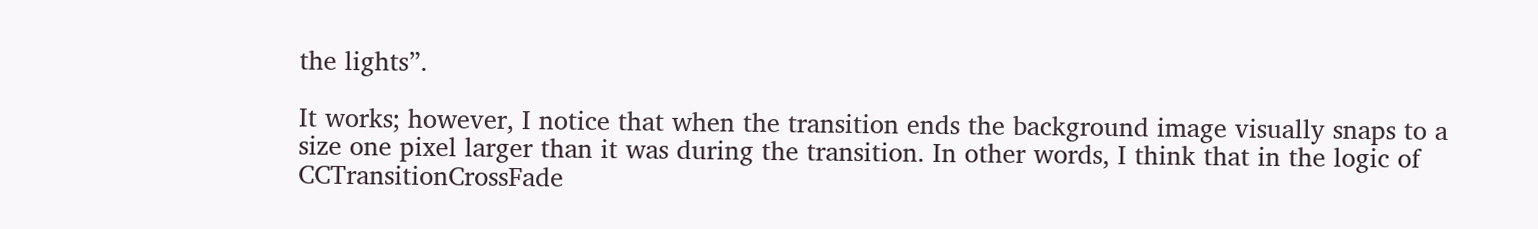the lights”.

It works; however, I notice that when the transition ends the background image visually snaps to a size one pixel larger than it was during the transition. In other words, I think that in the logic of CCTransitionCrossFade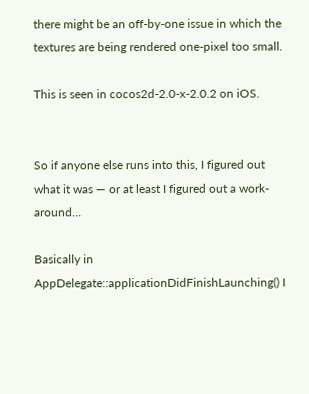there might be an off-by-one issue in which the textures are being rendered one-pixel too small.

This is seen in cocos2d-2.0-x-2.0.2 on iOS.


So if anyone else runs into this, I figured out what it was — or at least I figured out a work-around…

Basically in AppDelegate::applicationDidFinishLaunching() I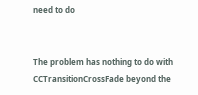need to do


The problem has nothing to do with CCTransitionCrossFade beyond the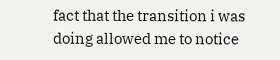fact that the transition i was doing allowed me to notice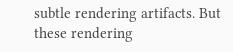subtle rendering artifacts. But these rendering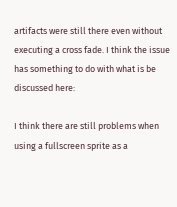artifacts were still there even without executing a cross fade. I think the issue has something to do with what is be discussed here:

I think there are still problems when using a fullscreen sprite as a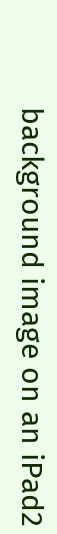background image on an iPad2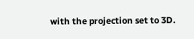with the projection set to 3D.